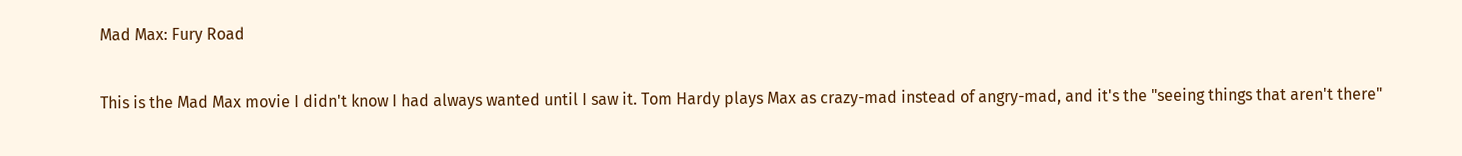Mad Max: Fury Road

This is the Mad Max movie I didn't know I had always wanted until I saw it. Tom Hardy plays Max as crazy-mad instead of angry-mad, and it's the "seeing things that aren't there"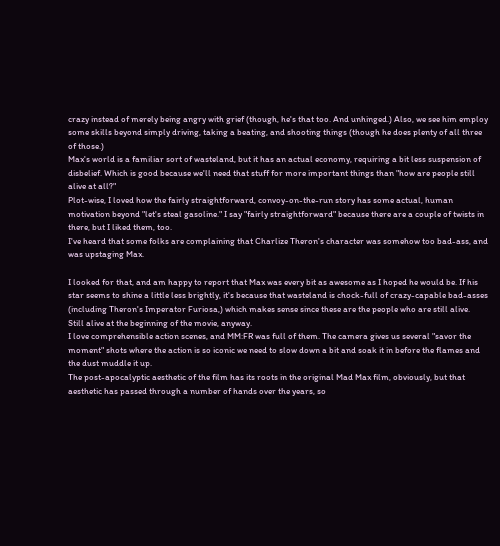crazy instead of merely being angry with grief (though, he's that too. And unhinged.) Also, we see him employ some skills beyond simply driving, taking a beating, and shooting things (though he does plenty of all three of those.)
Max's world is a familiar sort of wasteland, but it has an actual economy, requiring a bit less suspension of disbelief. Which is good because we'll need that stuff for more important things than "how are people still alive at all?"
Plot-wise, I loved how the fairly straightforward, convoy-on-the-run story has some actual, human motivation beyond "let's steal gasoline." I say "fairly straightforward" because there are a couple of twists in there, but I liked them, too.
I've heard that some folks are complaining that Charlize Theron's character was somehow too bad-ass, and was upstaging Max.

I looked for that, and am happy to report that Max was every bit as awesome as I hoped he would be. If his star seems to shine a little less brightly, it's because that wasteland is chock-full of crazy-capable bad-asses (including Theron's Imperator Furiosa,) which makes sense since these are the people who are still alive.
Still alive at the beginning of the movie, anyway.
I love comprehensible action scenes, and MM:FR was full of them. The camera gives us several "savor the moment" shots where the action is so iconic we need to slow down a bit and soak it in before the flames and the dust muddle it up.
The post-apocalyptic aesthetic of the film has its roots in the original Mad Max film, obviously, but that aesthetic has passed through a number of hands over the years, so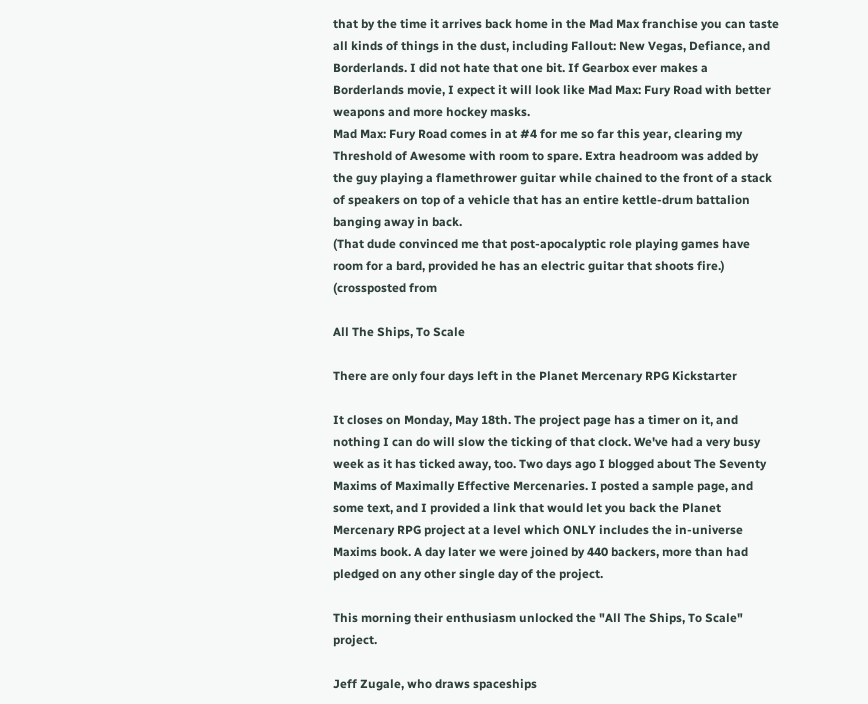that by the time it arrives back home in the Mad Max franchise you can taste all kinds of things in the dust, including Fallout: New Vegas, Defiance, and Borderlands. I did not hate that one bit. If Gearbox ever makes a Borderlands movie, I expect it will look like Mad Max: Fury Road with better weapons and more hockey masks.
Mad Max: Fury Road comes in at #4 for me so far this year, clearing my Threshold of Awesome with room to spare. Extra headroom was added by the guy playing a flamethrower guitar while chained to the front of a stack of speakers on top of a vehicle that has an entire kettle-drum battalion banging away in back.
(That dude convinced me that post-apocalyptic role playing games have room for a bard, provided he has an electric guitar that shoots fire.)
(crossposted from

All The Ships, To Scale

There are only four days left in the Planet Mercenary RPG Kickstarter

It closes on Monday, May 18th. The project page has a timer on it, and nothing I can do will slow the ticking of that clock. We've had a very busy week as it has ticked away, too. Two days ago I blogged about The Seventy Maxims of Maximally Effective Mercenaries. I posted a sample page, and some text, and I provided a link that would let you back the Planet Mercenary RPG project at a level which ONLY includes the in-universe Maxims book. A day later we were joined by 440 backers, more than had pledged on any other single day of the project.

This morning their enthusiasm unlocked the "All The Ships, To Scale" project.

Jeff Zugale, who draws spaceships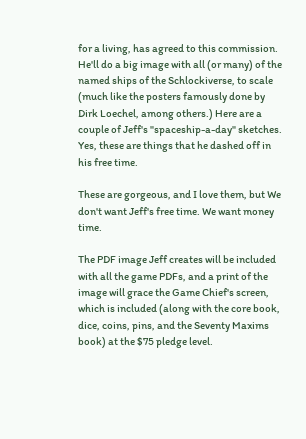for a living, has agreed to this commission. He'll do a big image with all (or many) of the named ships of the Schlockiverse, to scale (much like the posters famously done by Dirk Loechel, among others.) Here are a couple of Jeff's "spaceship-a-day" sketches. Yes, these are things that he dashed off in his free time.

These are gorgeous, and I love them, but We don't want Jeff's free time. We want money time.

The PDF image Jeff creates will be included with all the game PDFs, and a print of the image will grace the Game Chief's screen, which is included (along with the core book, dice, coins, pins, and the Seventy Maxims book) at the $75 pledge level.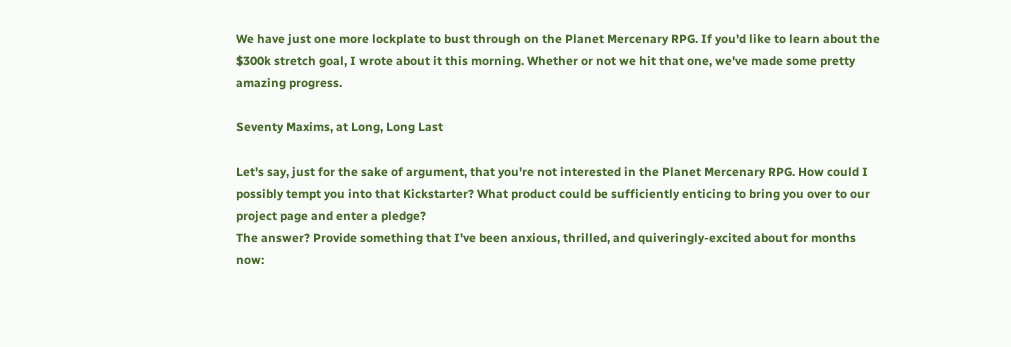We have just one more lockplate to bust through on the Planet Mercenary RPG. If you'd like to learn about the $300k stretch goal, I wrote about it this morning. Whether or not we hit that one, we've made some pretty amazing progress.

Seventy Maxims, at Long, Long Last

Let's say, just for the sake of argument, that you're not interested in the Planet Mercenary RPG. How could I possibly tempt you into that Kickstarter? What product could be sufficiently enticing to bring you over to our project page and enter a pledge?
The answer? Provide something that I've been anxious, thrilled, and quiveringly-excited about for months now: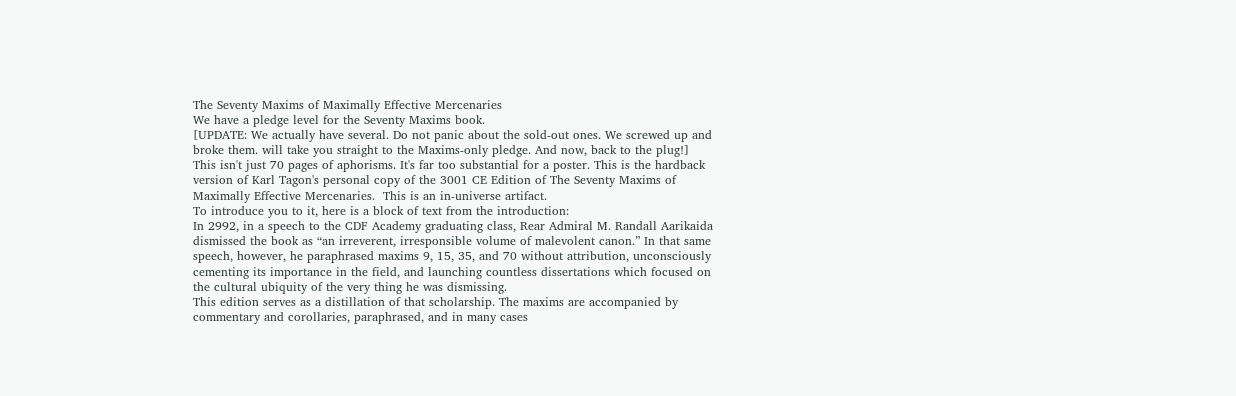The Seventy Maxims of Maximally Effective Mercenaries
We have a pledge level for the Seventy Maxims book.
[UPDATE: We actually have several. Do not panic about the sold-out ones. We screwed up and broke them. will take you straight to the Maxims-only pledge. And now, back to the plug!]
This isn't just 70 pages of aphorisms. It's far too substantial for a poster. This is the hardback version of Karl Tagon's personal copy of the 3001 CE Edition of The Seventy Maxims of Maximally Effective Mercenaries.  This is an in-universe artifact.
To introduce you to it, here is a block of text from the introduction:
In 2992, in a speech to the CDF Academy graduating class, Rear Admiral M. Randall Aarikaida dismissed the book as “an irreverent, irresponsible volume of malevolent canon.” In that same speech, however, he paraphrased maxims 9, 15, 35, and 70 without attribution, unconsciously cementing its importance in the field, and launching countless dissertations which focused on the cultural ubiquity of the very thing he was dismissing.
This edition serves as a distillation of that scholarship. The maxims are accompanied by commentary and corollaries, paraphrased, and in many cases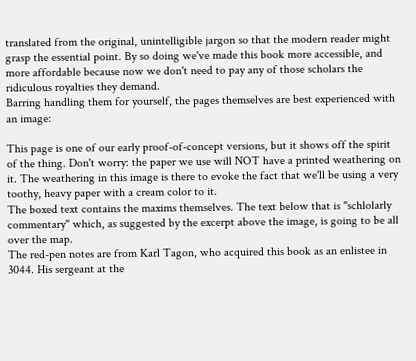translated from the original, unintelligible jargon so that the modern reader might grasp the essential point. By so doing we've made this book more accessible, and more affordable because now we don't need to pay any of those scholars the ridiculous royalties they demand.
Barring handling them for yourself, the pages themselves are best experienced with an image:

This page is one of our early proof-of-concept versions, but it shows off the spirit of the thing. Don't worry: the paper we use will NOT have a printed weathering on it. The weathering in this image is there to evoke the fact that we'll be using a very toothy, heavy paper with a cream color to it.
The boxed text contains the maxims themselves. The text below that is "schlolarly commentary" which, as suggested by the excerpt above the image, is going to be all over the map.
The red-pen notes are from Karl Tagon, who acquired this book as an enlistee in 3044. His sergeant at the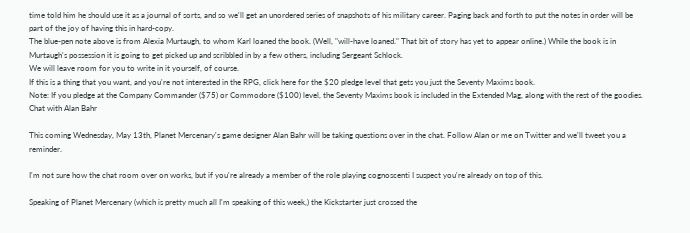time told him he should use it as a journal of sorts, and so we'll get an unordered series of snapshots of his military career. Paging back and forth to put the notes in order will be part of the joy of having this in hard-copy.
The blue-pen note above is from Alexia Murtaugh, to whom Karl loaned the book. (Well, "will-have loaned." That bit of story has yet to appear online.) While the book is in Murtaugh's possession it is going to get picked up and scribbled in by a few others, including Sergeant Schlock.
We will leave room for you to write in it yourself, of course.
If this is a thing that you want, and you're not interested in the RPG, click here for the $20 pledge level that gets you just the Seventy Maxims book.
Note: If you pledge at the Company Commander ($75) or Commodore ($100) level, the Seventy Maxims book is included in the Extended Mag, along with the rest of the goodies. Chat with Alan Bahr

This coming Wednesday, May 13th, Planet Mercenary's game designer Alan Bahr will be taking questions over in the chat. Follow Alan or me on Twitter and we'll tweet you a reminder.

I'm not sure how the chat room over on works, but if you're already a member of the role playing cognoscenti I suspect you're already on top of this.

Speaking of Planet Mercenary (which is pretty much all I'm speaking of this week,) the Kickstarter just crossed the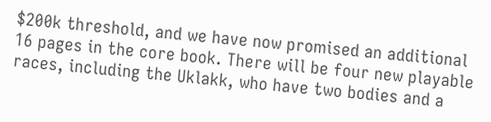$200k threshold, and we have now promised an additional 16 pages in the core book. There will be four new playable races, including the Uklakk, who have two bodies and a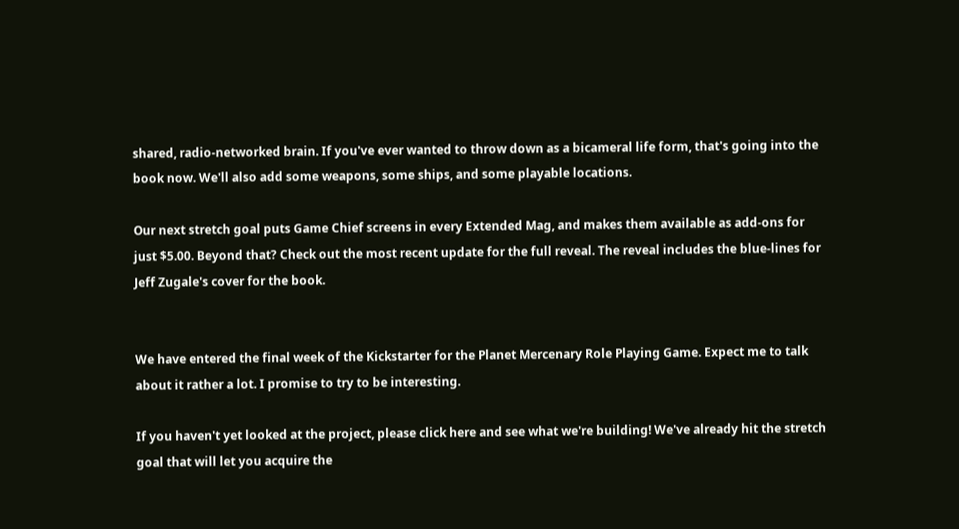shared, radio-networked brain. If you've ever wanted to throw down as a bicameral life form, that's going into the book now. We'll also add some weapons, some ships, and some playable locations.

Our next stretch goal puts Game Chief screens in every Extended Mag, and makes them available as add-ons for just $5.00. Beyond that? Check out the most recent update for the full reveal. The reveal includes the blue-lines for Jeff Zugale's cover for the book.


We have entered the final week of the Kickstarter for the Planet Mercenary Role Playing Game. Expect me to talk about it rather a lot. I promise to try to be interesting.

If you haven't yet looked at the project, please click here and see what we're building! We've already hit the stretch goal that will let you acquire the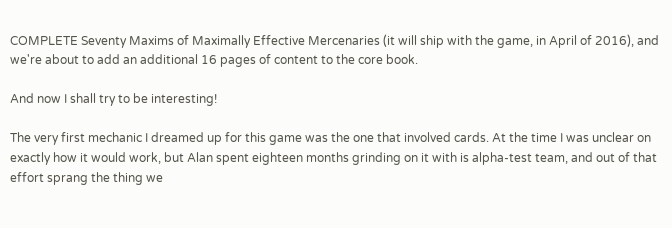COMPLETE Seventy Maxims of Maximally Effective Mercenaries (it will ship with the game, in April of 2016), and we're about to add an additional 16 pages of content to the core book.

And now I shall try to be interesting!

The very first mechanic I dreamed up for this game was the one that involved cards. At the time I was unclear on exactly how it would work, but Alan spent eighteen months grinding on it with is alpha-test team, and out of that effort sprang the thing we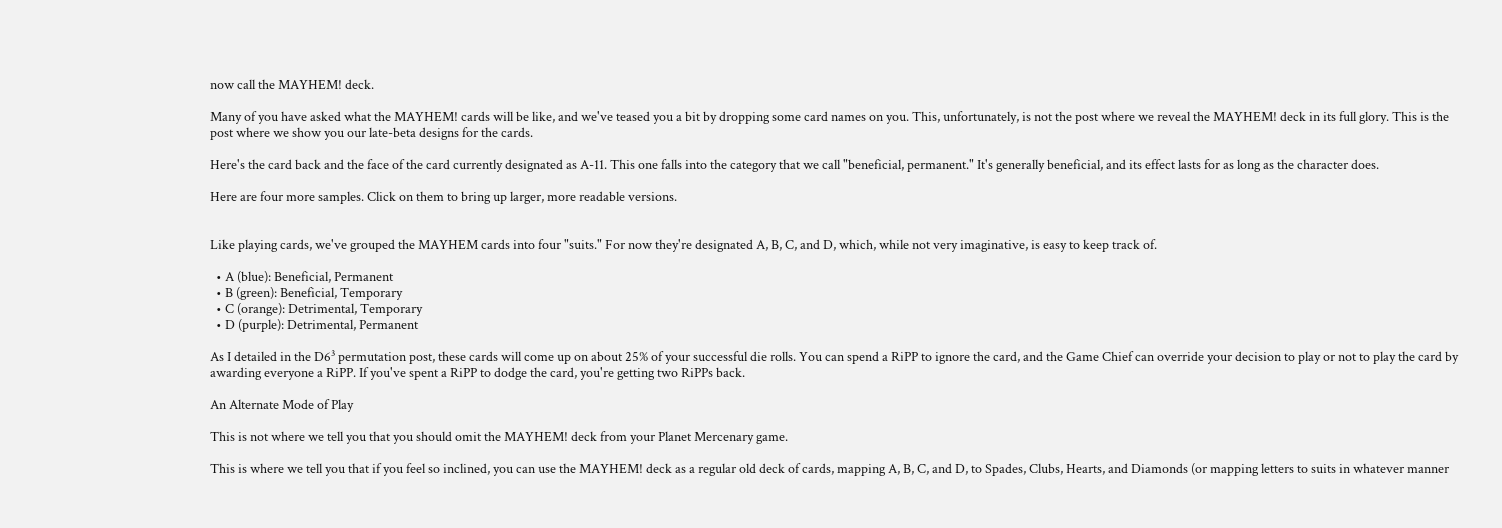now call the MAYHEM! deck.

Many of you have asked what the MAYHEM! cards will be like, and we've teased you a bit by dropping some card names on you. This, unfortunately, is not the post where we reveal the MAYHEM! deck in its full glory. This is the post where we show you our late-beta designs for the cards.

Here's the card back and the face of the card currently designated as A-11. This one falls into the category that we call "beneficial, permanent." It's generally beneficial, and its effect lasts for as long as the character does.

Here are four more samples. Click on them to bring up larger, more readable versions.


Like playing cards, we've grouped the MAYHEM cards into four "suits." For now they're designated A, B, C, and D, which, while not very imaginative, is easy to keep track of.

  • A (blue): Beneficial, Permanent
  • B (green): Beneficial, Temporary
  • C (orange): Detrimental, Temporary
  • D (purple): Detrimental, Permanent

As I detailed in the D6³ permutation post, these cards will come up on about 25% of your successful die rolls. You can spend a RiPP to ignore the card, and the Game Chief can override your decision to play or not to play the card by awarding everyone a RiPP. If you've spent a RiPP to dodge the card, you're getting two RiPPs back.

An Alternate Mode of Play

This is not where we tell you that you should omit the MAYHEM! deck from your Planet Mercenary game.

This is where we tell you that if you feel so inclined, you can use the MAYHEM! deck as a regular old deck of cards, mapping A, B, C, and D, to Spades, Clubs, Hearts, and Diamonds (or mapping letters to suits in whatever manner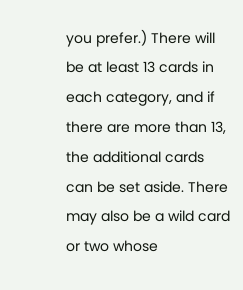you prefer.) There will be at least 13 cards in each category, and if there are more than 13, the additional cards can be set aside. There may also be a wild card or two whose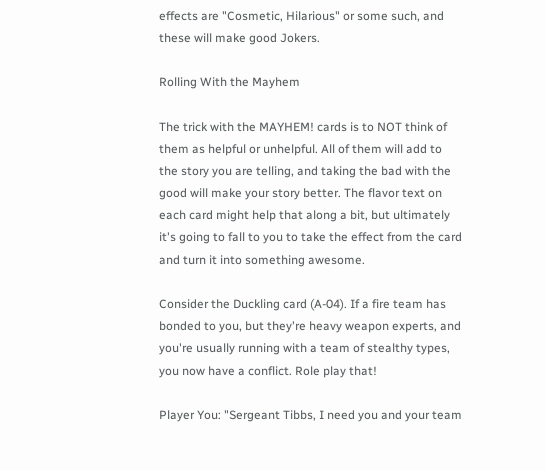effects are "Cosmetic, Hilarious" or some such, and these will make good Jokers.

Rolling With the Mayhem

The trick with the MAYHEM! cards is to NOT think of them as helpful or unhelpful. All of them will add to the story you are telling, and taking the bad with the good will make your story better. The flavor text on each card might help that along a bit, but ultimately it's going to fall to you to take the effect from the card and turn it into something awesome.

Consider the Duckling card (A-04). If a fire team has bonded to you, but they're heavy weapon experts, and you're usually running with a team of stealthy types, you now have a conflict. Role play that!

Player You: "Sergeant Tibbs, I need you and your team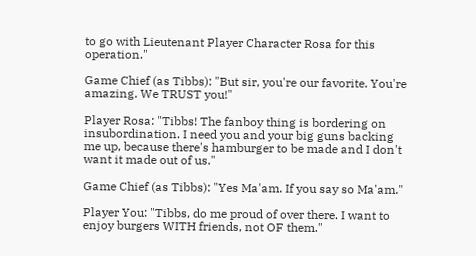to go with Lieutenant Player Character Rosa for this operation."

Game Chief (as Tibbs): "But sir, you're our favorite. You're amazing. We TRUST you!"

Player Rosa: "Tibbs! The fanboy thing is bordering on insubordination. I need you and your big guns backing me up, because there's hamburger to be made and I don't want it made out of us."

Game Chief (as Tibbs): "Yes Ma'am. If you say so Ma'am."

Player You: "Tibbs, do me proud of over there. I want to enjoy burgers WITH friends, not OF them."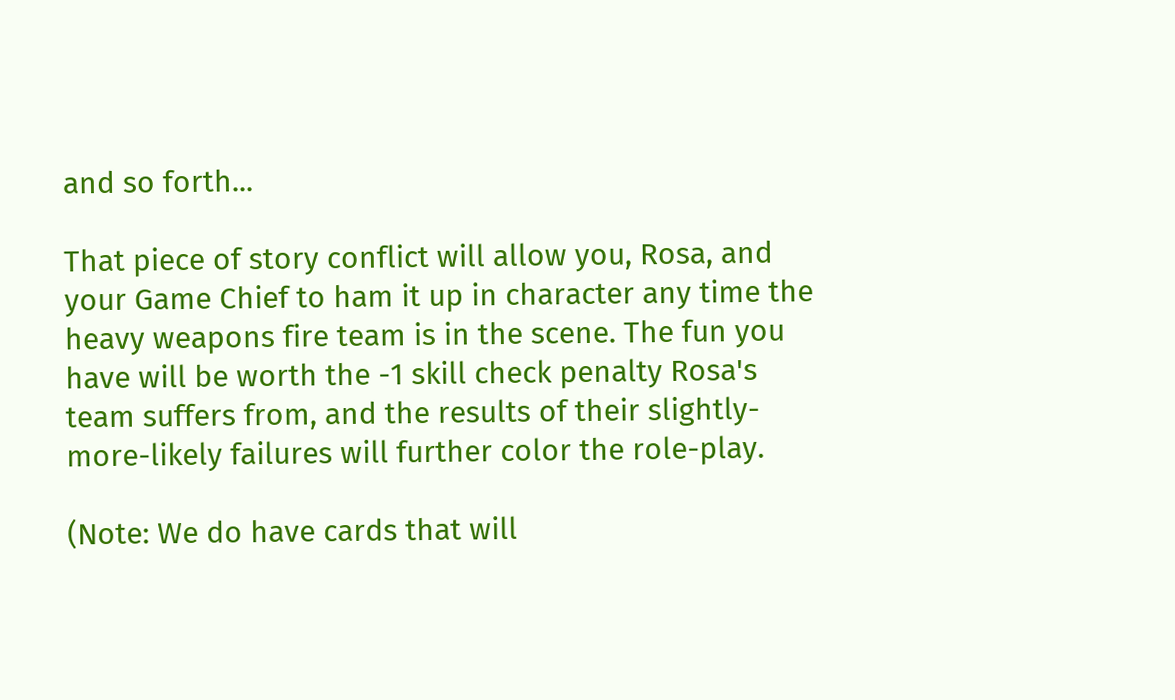and so forth...

That piece of story conflict will allow you, Rosa, and your Game Chief to ham it up in character any time the heavy weapons fire team is in the scene. The fun you have will be worth the -1 skill check penalty Rosa's team suffers from, and the results of their slightly-more-likely failures will further color the role-play.

(Note: We do have cards that will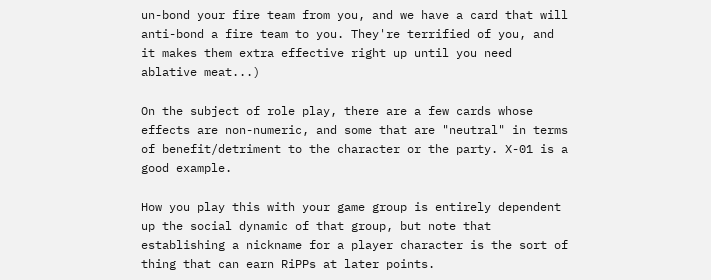un-bond your fire team from you, and we have a card that will anti-bond a fire team to you. They're terrified of you, and it makes them extra effective right up until you need ablative meat...)

On the subject of role play, there are a few cards whose effects are non-numeric, and some that are "neutral" in terms of benefit/detriment to the character or the party. X-01 is a good example.

How you play this with your game group is entirely dependent up the social dynamic of that group, but note that establishing a nickname for a player character is the sort of thing that can earn RiPPs at later points.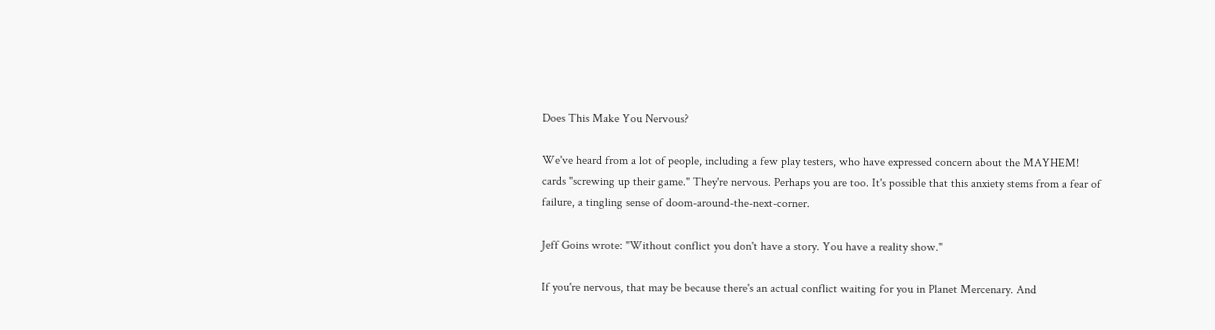Does This Make You Nervous?

We've heard from a lot of people, including a few play testers, who have expressed concern about the MAYHEM! cards "screwing up their game." They're nervous. Perhaps you are too. It's possible that this anxiety stems from a fear of failure, a tingling sense of doom-around-the-next-corner.

Jeff Goins wrote: "Without conflict you don't have a story. You have a reality show."

If you're nervous, that may be because there's an actual conflict waiting for you in Planet Mercenary. And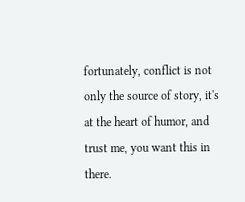fortunately, conflict is not only the source of story, it's at the heart of humor, and trust me, you want this in there.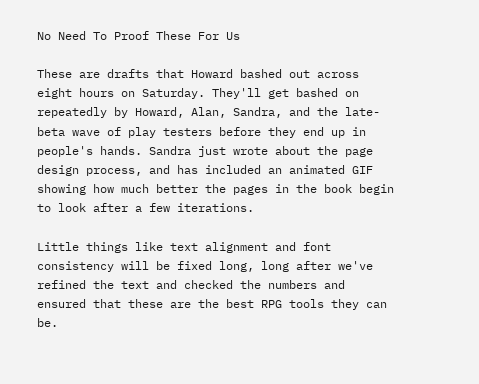No Need To Proof These For Us

These are drafts that Howard bashed out across eight hours on Saturday. They'll get bashed on repeatedly by Howard, Alan, Sandra, and the late-beta wave of play testers before they end up in people's hands. Sandra just wrote about the page design process, and has included an animated GIF showing how much better the pages in the book begin to look after a few iterations.

Little things like text alignment and font consistency will be fixed long, long after we've refined the text and checked the numbers and ensured that these are the best RPG tools they can be.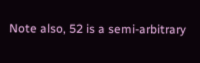Note also, 52 is a semi-arbitrary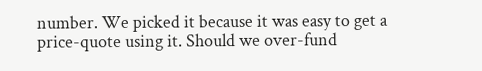number. We picked it because it was easy to get a price-quote using it. Should we over-fund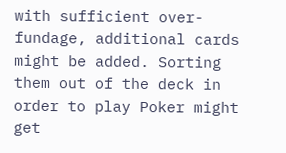with sufficient over-fundage, additional cards might be added. Sorting them out of the deck in order to play Poker might get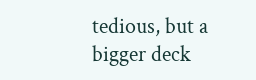tedious, but a bigger deck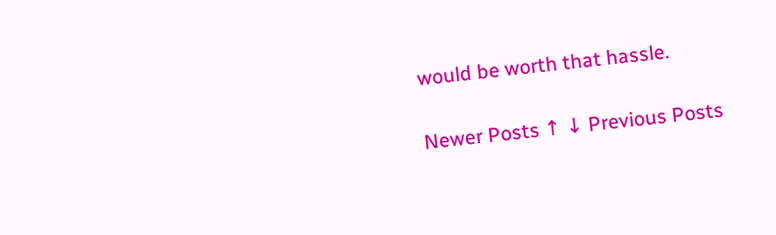would be worth that hassle.

Newer Posts ↑ ↓ Previous Posts